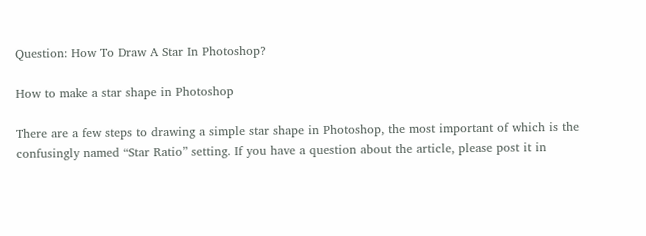Question: How To Draw A Star In Photoshop?

How to make a star shape in Photoshop

There are a few steps to drawing a simple star shape in Photoshop, the most important of which is the confusingly named “Star Ratio” setting. If you have a question about the article, please post it in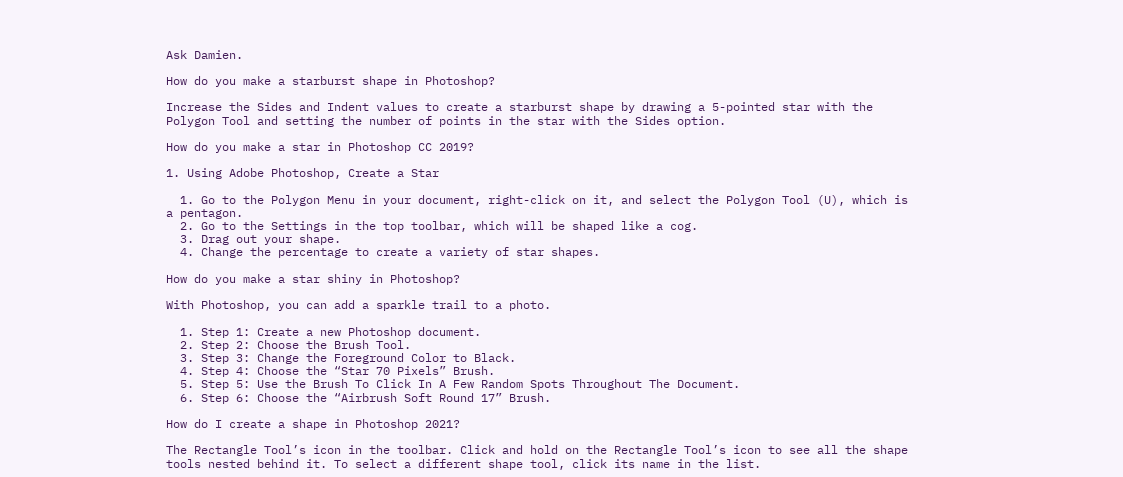Ask Damien.

How do you make a starburst shape in Photoshop?

Increase the Sides and Indent values to create a starburst shape by drawing a 5-pointed star with the Polygon Tool and setting the number of points in the star with the Sides option.

How do you make a star in Photoshop CC 2019?

1. Using Adobe Photoshop, Create a Star

  1. Go to the Polygon Menu in your document, right-click on it, and select the Polygon Tool (U), which is a pentagon.
  2. Go to the Settings in the top toolbar, which will be shaped like a cog.
  3. Drag out your shape.
  4. Change the percentage to create a variety of star shapes.

How do you make a star shiny in Photoshop?

With Photoshop, you can add a sparkle trail to a photo.

  1. Step 1: Create a new Photoshop document.
  2. Step 2: Choose the Brush Tool.
  3. Step 3: Change the Foreground Color to Black.
  4. Step 4: Choose the “Star 70 Pixels” Brush.
  5. Step 5: Use the Brush To Click In A Few Random Spots Throughout The Document.
  6. Step 6: Choose the “Airbrush Soft Round 17” Brush.

How do I create a shape in Photoshop 2021?

The Rectangle Tool’s icon in the toolbar. Click and hold on the Rectangle Tool’s icon to see all the shape tools nested behind it. To select a different shape tool, click its name in the list.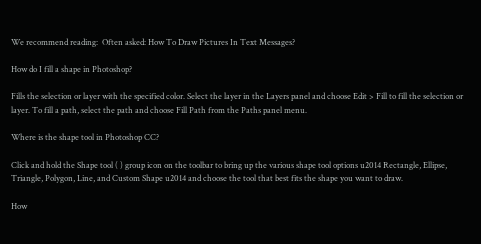We recommend reading:  Often asked: How To Draw Pictures In Text Messages?

How do I fill a shape in Photoshop?

Fills the selection or layer with the specified color. Select the layer in the Layers panel and choose Edit > Fill to fill the selection or layer. To fill a path, select the path and choose Fill Path from the Paths panel menu.

Where is the shape tool in Photoshop CC?

Click and hold the Shape tool ( ) group icon on the toolbar to bring up the various shape tool options u2014 Rectangle, Ellipse, Triangle, Polygon, Line, and Custom Shape u2014 and choose the tool that best fits the shape you want to draw.

How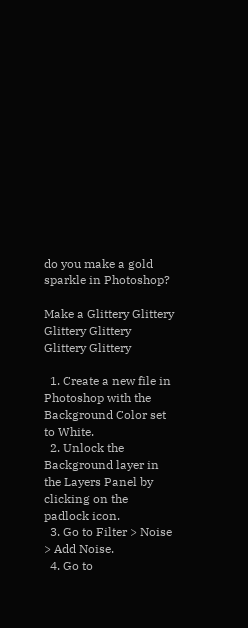do you make a gold sparkle in Photoshop?

Make a Glittery Glittery Glittery Glittery Glittery Glittery

  1. Create a new file in Photoshop with the Background Color set to White.
  2. Unlock the Background layer in the Layers Panel by clicking on the padlock icon.
  3. Go to Filter > Noise > Add Noise.
  4. Go to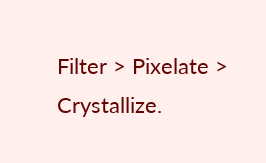Filter > Pixelate > Crystallize.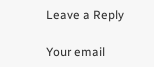Leave a Reply

Your email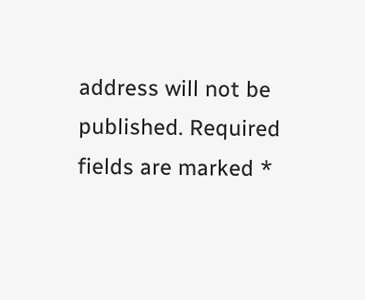address will not be published. Required fields are marked *